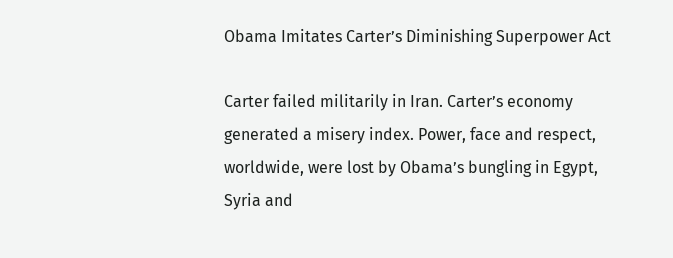Obama Imitates Carter’s Diminishing Superpower Act

Carter failed militarily in Iran. Carter’s economy generated a misery index. Power, face and respect, worldwide, were lost by Obama’s bungling in Egypt, Syria and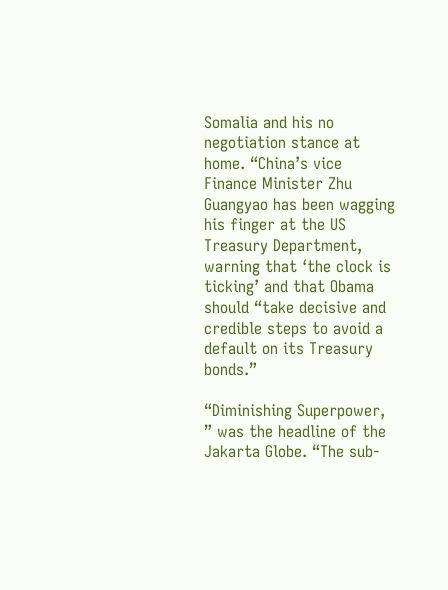Somalia and his no negotiation stance at home. “China’s vice Finance Minister Zhu Guangyao has been wagging his finger at the US Treasury Department, warning that ‘the clock is ticking’ and that Obama should “take decisive and credible steps to avoid a default on its Treasury bonds.”

“Diminishing Superpower, ” was the headline of the Jakarta Globe. “The sub-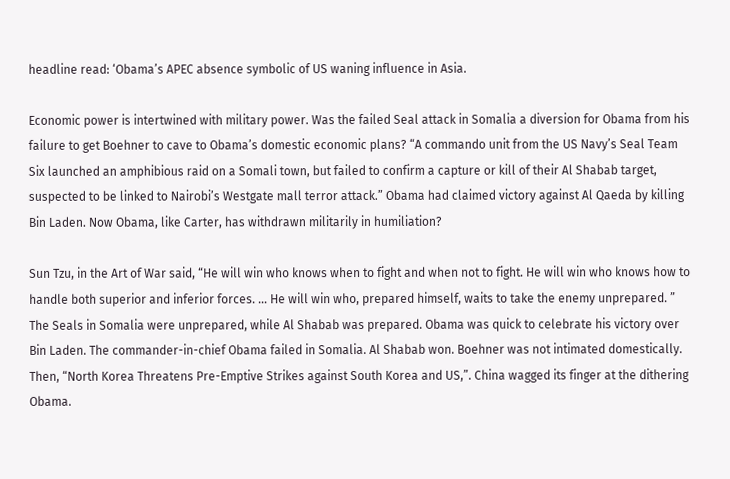headline read: ‘Obama’s APEC absence symbolic of US waning influence in Asia.

Economic power is intertwined with military power. Was the failed Seal attack in Somalia a diversion for Obama from his failure to get Boehner to cave to Obama’s domestic economic plans? “A commando unit from the US Navy’s Seal Team Six launched an amphibious raid on a Somali town, but failed to confirm a capture or kill of their Al Shabab target, suspected to be linked to Nairobi’s Westgate mall terror attack.” Obama had claimed victory against Al Qaeda by killing Bin Laden. Now Obama, like Carter, has withdrawn militarily in humiliation?

Sun Tzu, in the Art of War said, “He will win who knows when to fight and when not to fight. He will win who knows how to handle both superior and inferior forces. … He will win who, prepared himself, waits to take the enemy unprepared. ” The Seals in Somalia were unprepared, while Al Shabab was prepared. Obama was quick to celebrate his victory over Bin Laden. The commander-in-chief Obama failed in Somalia. Al Shabab won. Boehner was not intimated domestically. Then, “North Korea Threatens Pre-Emptive Strikes against South Korea and US,”. China wagged its finger at the dithering Obama.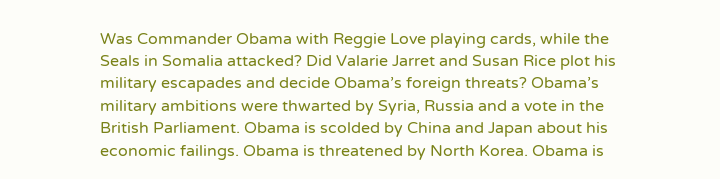Was Commander Obama with Reggie Love playing cards, while the Seals in Somalia attacked? Did Valarie Jarret and Susan Rice plot his military escapades and decide Obama’s foreign threats? Obama’s military ambitions were thwarted by Syria, Russia and a vote in the British Parliament. Obama is scolded by China and Japan about his economic failings. Obama is threatened by North Korea. Obama is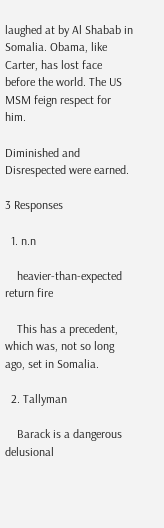laughed at by Al Shabab in Somalia. Obama, like Carter, has lost face before the world. The US MSM feign respect for him.

Diminished and Disrespected were earned.

3 Responses

  1. n.n

    heavier-than-expected return fire

    This has a precedent, which was, not so long ago, set in Somalia.

  2. Tallyman

    Barack is a dangerous delusional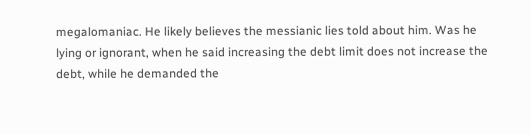megalomaniac. He likely believes the messianic lies told about him. Was he lying or ignorant, when he said increasing the debt limit does not increase the debt, while he demanded the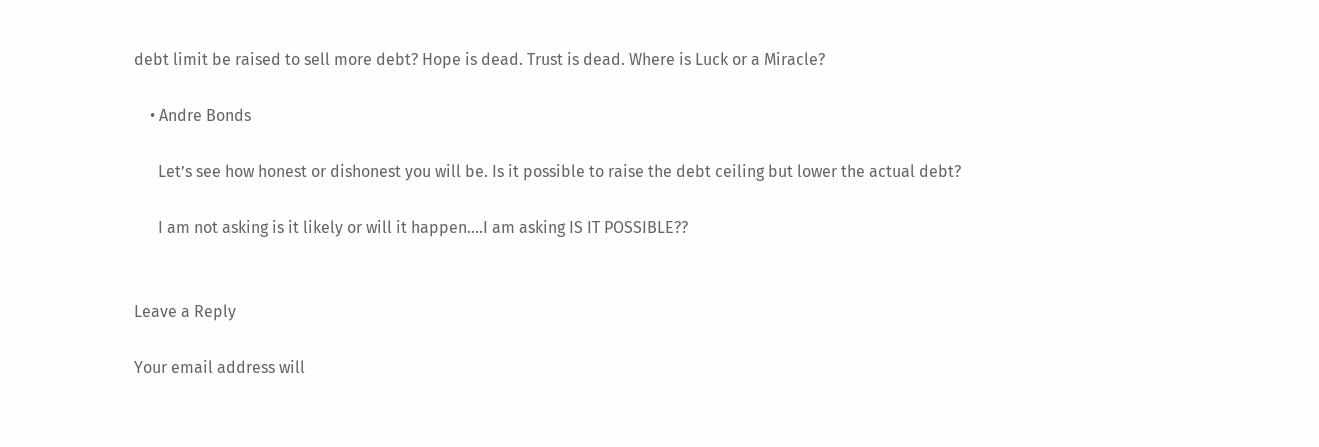debt limit be raised to sell more debt? Hope is dead. Trust is dead. Where is Luck or a Miracle?

    • Andre Bonds

      Let’s see how honest or dishonest you will be. Is it possible to raise the debt ceiling but lower the actual debt?

      I am not asking is it likely or will it happen….I am asking IS IT POSSIBLE??


Leave a Reply

Your email address will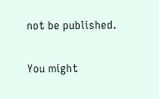not be published.

You might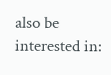also be interested in: